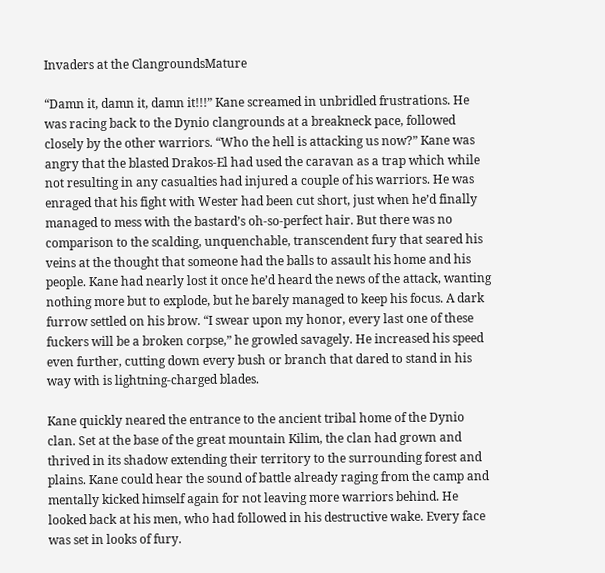Invaders at the ClangroundsMature

“Damn it, damn it, damn it!!!” Kane screamed in unbridled frustrations. He was racing back to the Dynio clangrounds at a breakneck pace, followed closely by the other warriors. “Who the hell is attacking us now?” Kane was angry that the blasted Drakos-El had used the caravan as a trap which while not resulting in any casualties had injured a couple of his warriors. He was enraged that his fight with Wester had been cut short, just when he’d finally managed to mess with the bastard’s oh-so-perfect hair. But there was no comparison to the scalding, unquenchable, transcendent fury that seared his veins at the thought that someone had the balls to assault his home and his people. Kane had nearly lost it once he’d heard the news of the attack, wanting nothing more but to explode, but he barely managed to keep his focus. A dark furrow settled on his brow. “I swear upon my honor, every last one of these fuckers will be a broken corpse,” he growled savagely. He increased his speed even further, cutting down every bush or branch that dared to stand in his way with is lightning-charged blades.

Kane quickly neared the entrance to the ancient tribal home of the Dynio clan. Set at the base of the great mountain Kilim, the clan had grown and thrived in its shadow extending their territory to the surrounding forest and plains. Kane could hear the sound of battle already raging from the camp and mentally kicked himself again for not leaving more warriors behind. He looked back at his men, who had followed in his destructive wake. Every face was set in looks of fury.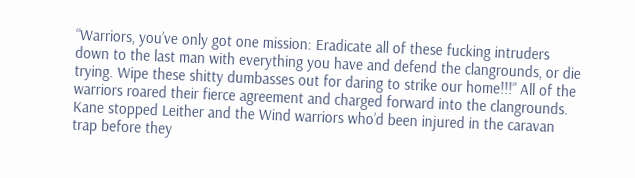“Warriors, you’ve only got one mission: Eradicate all of these fucking intruders down to the last man with everything you have and defend the clangrounds, or die trying. Wipe these shitty dumbasses out for daring to strike our home!!!” All of the warriors roared their fierce agreement and charged forward into the clangrounds. Kane stopped Leither and the Wind warriors who’d been injured in the caravan trap before they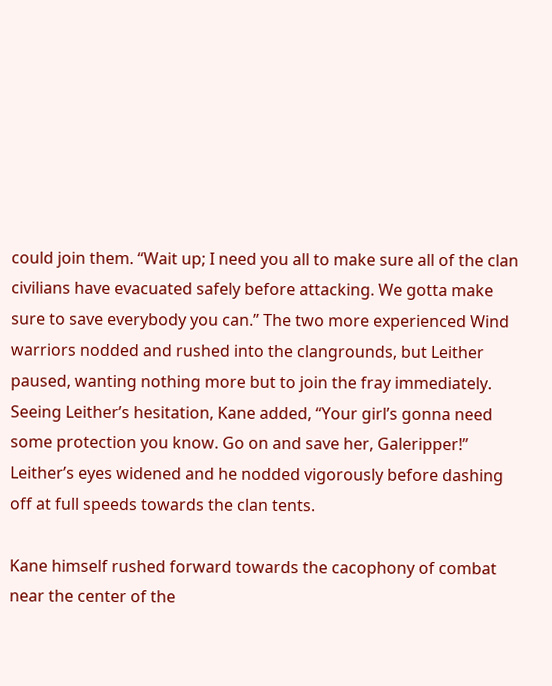could join them. “Wait up; I need you all to make sure all of the clan civilians have evacuated safely before attacking. We gotta make sure to save everybody you can.” The two more experienced Wind warriors nodded and rushed into the clangrounds, but Leither paused, wanting nothing more but to join the fray immediately. Seeing Leither’s hesitation, Kane added, “Your girl’s gonna need some protection you know. Go on and save her, Galeripper!” Leither’s eyes widened and he nodded vigorously before dashing off at full speeds towards the clan tents.

Kane himself rushed forward towards the cacophony of combat near the center of the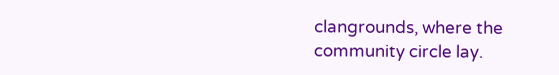clangrounds, where the community circle lay.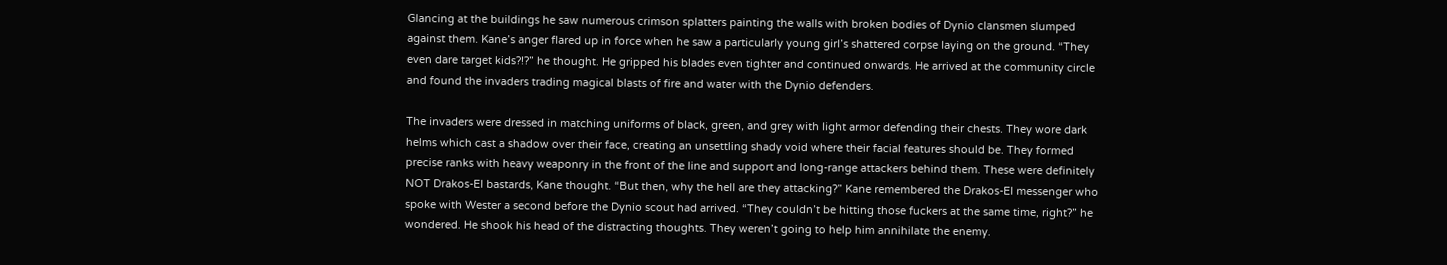Glancing at the buildings he saw numerous crimson splatters painting the walls with broken bodies of Dynio clansmen slumped against them. Kane’s anger flared up in force when he saw a particularly young girl’s shattered corpse laying on the ground. “They even dare target kids?!?” he thought. He gripped his blades even tighter and continued onwards. He arrived at the community circle and found the invaders trading magical blasts of fire and water with the Dynio defenders.

The invaders were dressed in matching uniforms of black, green, and grey with light armor defending their chests. They wore dark helms which cast a shadow over their face, creating an unsettling shady void where their facial features should be. They formed precise ranks with heavy weaponry in the front of the line and support and long-range attackers behind them. These were definitely NOT Drakos-El bastards, Kane thought. “But then, why the hell are they attacking?” Kane remembered the Drakos-El messenger who spoke with Wester a second before the Dynio scout had arrived. “They couldn’t be hitting those fuckers at the same time, right?” he wondered. He shook his head of the distracting thoughts. They weren’t going to help him annihilate the enemy.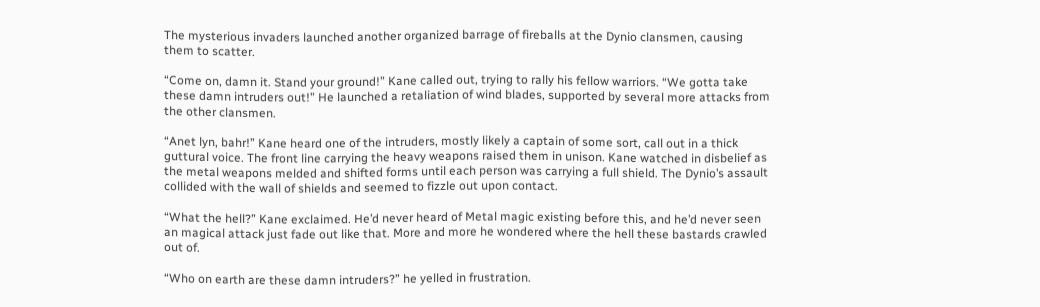The mysterious invaders launched another organized barrage of fireballs at the Dynio clansmen, causing them to scatter.

“Come on, damn it. Stand your ground!” Kane called out, trying to rally his fellow warriors. “We gotta take these damn intruders out!” He launched a retaliation of wind blades, supported by several more attacks from the other clansmen.

“Anet lyn, bahr!” Kane heard one of the intruders, mostly likely a captain of some sort, call out in a thick guttural voice. The front line carrying the heavy weapons raised them in unison. Kane watched in disbelief as the metal weapons melded and shifted forms until each person was carrying a full shield. The Dynio’s assault collided with the wall of shields and seemed to fizzle out upon contact.

“What the hell?” Kane exclaimed. He’d never heard of Metal magic existing before this, and he’d never seen an magical attack just fade out like that. More and more he wondered where the hell these bastards crawled out of.

“Who on earth are these damn intruders?” he yelled in frustration.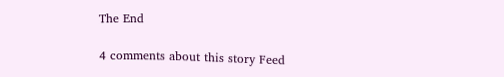The End

4 comments about this story Feed